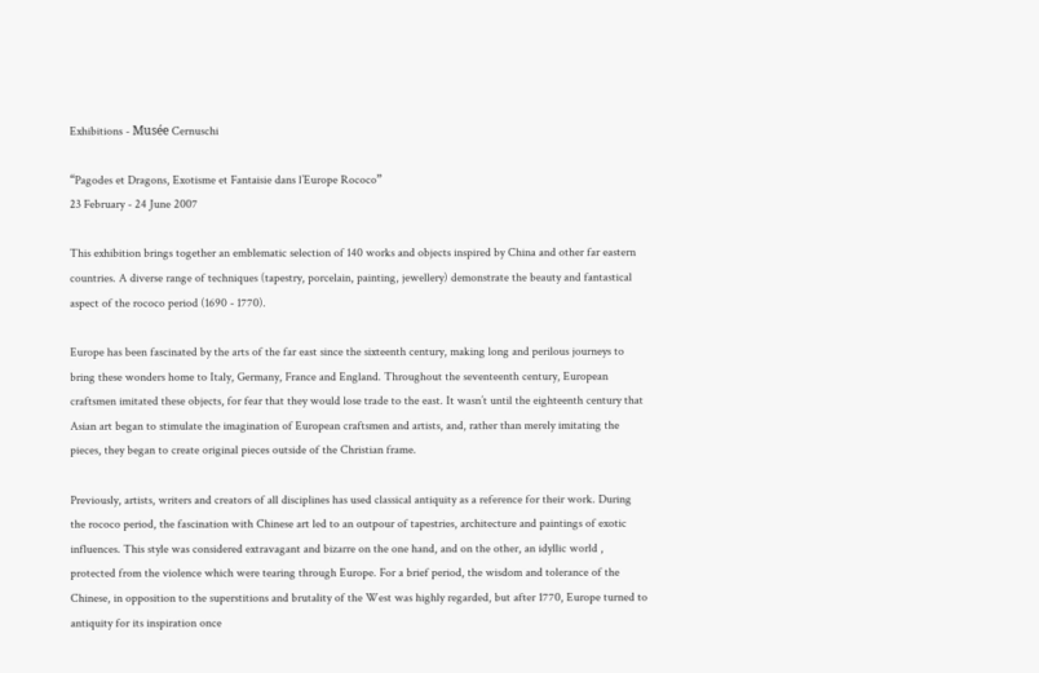Exhibitions - Musée Cernuschi

“Pagodes et Dragons, Exotisme et Fantaisie dans l’Europe Rococo”
23 February - 24 June 2007

This exhibition brings together an emblematic selection of 140 works and objects inspired by China and other far eastern countries. A diverse range of techniques (tapestry, porcelain, painting, jewellery) demonstrate the beauty and fantastical aspect of the rococo period (1690 - 1770).

Europe has been fascinated by the arts of the far east since the sixteenth century, making long and perilous journeys to bring these wonders home to Italy, Germany, France and England. Throughout the seventeenth century, European craftsmen imitated these objects, for fear that they would lose trade to the east. It wasn’t until the eighteenth century that Asian art began to stimulate the imagination of European craftsmen and artists, and, rather than merely imitating the pieces, they began to create original pieces outside of the Christian frame.

Previously, artists, writers and creators of all disciplines has used classical antiquity as a reference for their work. During the rococo period, the fascination with Chinese art led to an outpour of tapestries, architecture and paintings of exotic influences. This style was considered extravagant and bizarre on the one hand, and on the other, an idyllic world , protected from the violence which were tearing through Europe. For a brief period, the wisdom and tolerance of the Chinese, in opposition to the superstitions and brutality of the West was highly regarded, but after 1770, Europe turned to antiquity for its inspiration once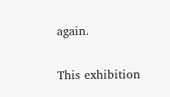again.

This exhibition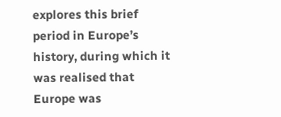explores this brief period in Europe’s history, during which it was realised that Europe was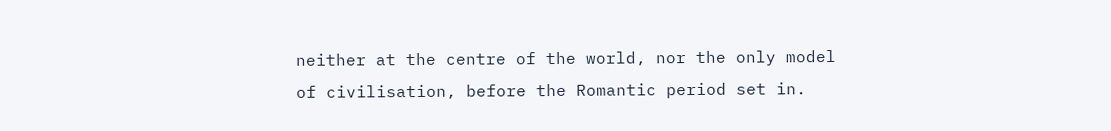neither at the centre of the world, nor the only model of civilisation, before the Romantic period set in.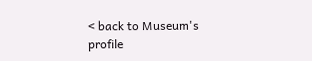< back to Museum's profile